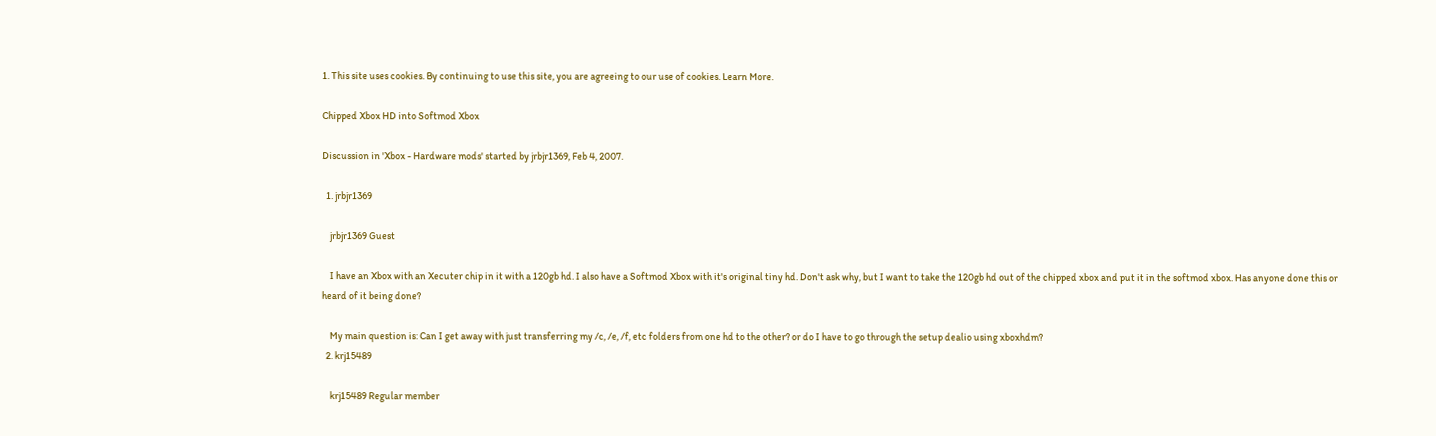1. This site uses cookies. By continuing to use this site, you are agreeing to our use of cookies. Learn More.

Chipped Xbox HD into Softmod Xbox

Discussion in 'Xbox - Hardware mods' started by jrbjr1369, Feb 4, 2007.

  1. jrbjr1369

    jrbjr1369 Guest

    I have an Xbox with an Xecuter chip in it with a 120gb hd. I also have a Softmod Xbox with it's original tiny hd. Don't ask why, but I want to take the 120gb hd out of the chipped xbox and put it in the softmod xbox. Has anyone done this or heard of it being done?

    My main question is: Can I get away with just transferring my /c, /e, /f, etc folders from one hd to the other? or do I have to go through the setup dealio using xboxhdm?
  2. krj15489

    krj15489 Regular member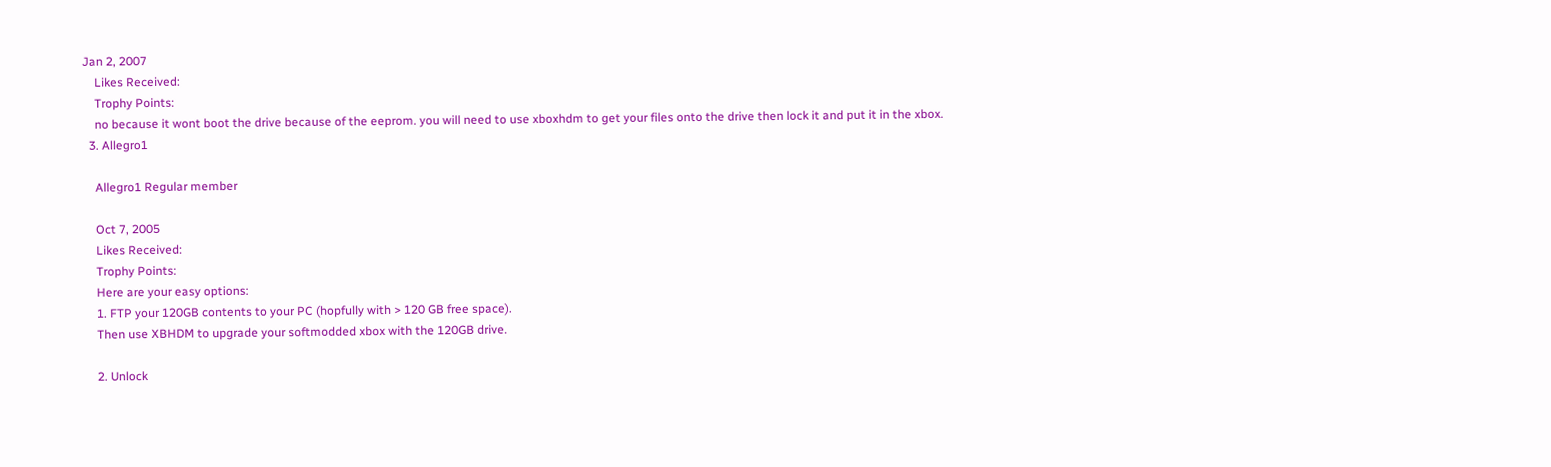Jan 2, 2007
    Likes Received:
    Trophy Points:
    no because it wont boot the drive because of the eeprom. you will need to use xboxhdm to get your files onto the drive then lock it and put it in the xbox.
  3. Allegro1

    Allegro1 Regular member

    Oct 7, 2005
    Likes Received:
    Trophy Points:
    Here are your easy options:
    1. FTP your 120GB contents to your PC (hopfully with > 120 GB free space).
    Then use XBHDM to upgrade your softmodded xbox with the 120GB drive.

    2. Unlock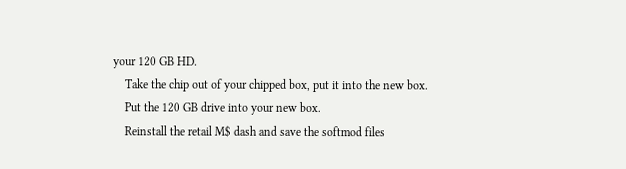your 120 GB HD.
    Take the chip out of your chipped box, put it into the new box.
    Put the 120 GB drive into your new box.
    Reinstall the retail M$ dash and save the softmod files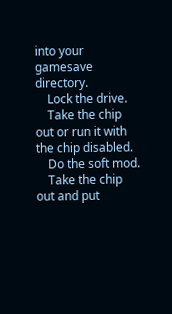into your gamesave directory.
    Lock the drive.
    Take the chip out or run it with the chip disabled.
    Do the soft mod.
    Take the chip out and put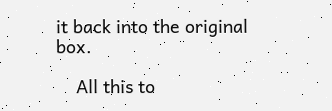it back into the original box.

    All this to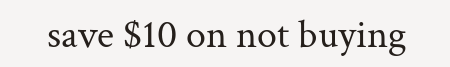save $10 on not buying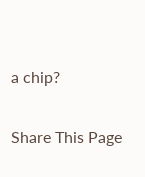a chip?

Share This Page